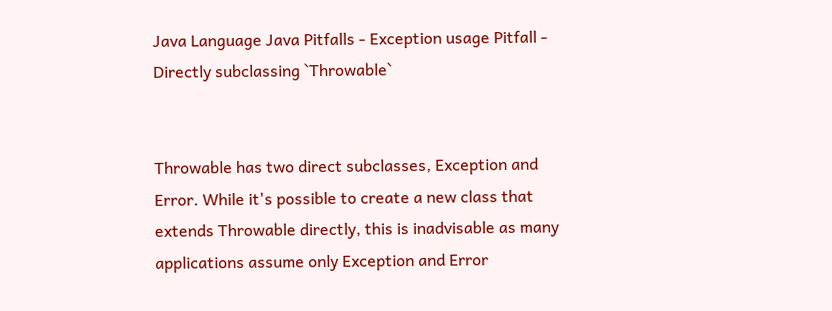Java Language Java Pitfalls - Exception usage Pitfall - Directly subclassing `Throwable`


Throwable has two direct subclasses, Exception and Error. While it's possible to create a new class that extends Throwable directly, this is inadvisable as many applications assume only Exception and Error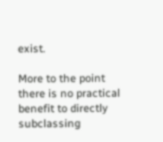exist.

More to the point there is no practical benefit to directly subclassing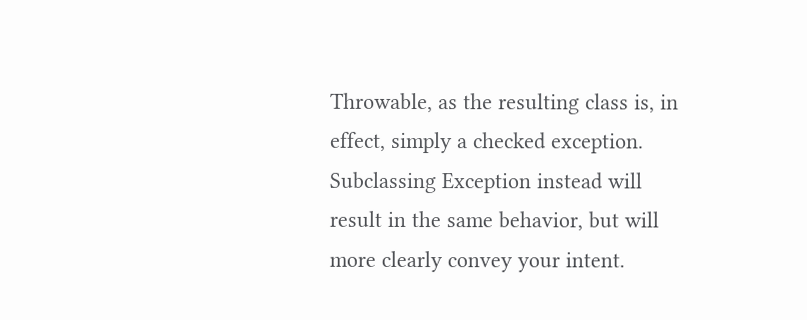Throwable, as the resulting class is, in effect, simply a checked exception. Subclassing Exception instead will result in the same behavior, but will more clearly convey your intent.